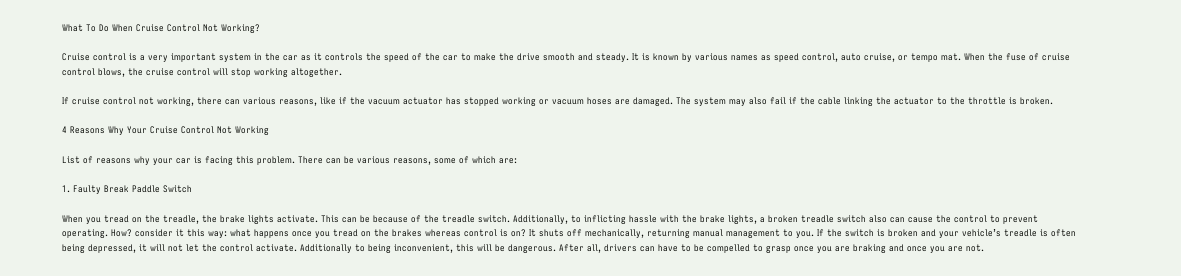What To Do When Cruise Control Not Working?

Cruise control is a very important system in the car as it controls the speed of the car to make the drive smooth and steady. It is known by various names as speed control, auto cruise, or tempo mat. When the fuse of cruise control blows, the cruise control will stop working altogether.

If cruise control not working, there can various reasons, like if the vacuum actuator has stopped working or vacuum hoses are damaged. The system may also fail if the cable linking the actuator to the throttle is broken.

4 Reasons Why Your Cruise Control Not Working

List of reasons why your car is facing this problem. There can be various reasons, some of which are:

1. Faulty Break Paddle Switch

When you tread on the treadle, the brake lights activate. This can be because of the treadle switch. Additionally, to inflicting hassle with the brake lights, a broken treadle switch also can cause the control to prevent operating. How? consider it this way: what happens once you tread on the brakes whereas control is on? It shuts off mechanically, returning manual management to you. If the switch is broken and your vehicle’s treadle is often being depressed, it will not let the control activate. Additionally to being inconvenient, this will be dangerous. After all, drivers can have to be compelled to grasp once you are braking and once you are not.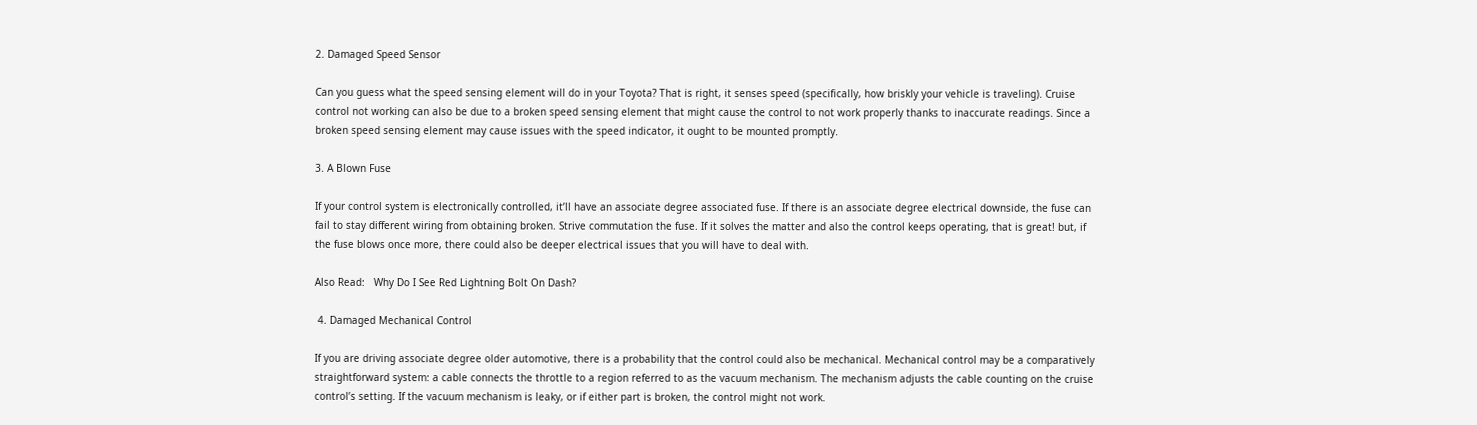2. Damaged Speed Sensor

Can you guess what the speed sensing element will do in your Toyota? That is right, it senses speed (specifically, how briskly your vehicle is traveling). Cruise control not working can also be due to a broken speed sensing element that might cause the control to not work properly thanks to inaccurate readings. Since a broken speed sensing element may cause issues with the speed indicator, it ought to be mounted promptly.

3. A Blown Fuse

If your control system is electronically controlled, it’ll have an associate degree associated fuse. If there is an associate degree electrical downside, the fuse can fail to stay different wiring from obtaining broken. Strive commutation the fuse. If it solves the matter and also the control keeps operating, that is great! but, if the fuse blows once more, there could also be deeper electrical issues that you will have to deal with.

Also Read:   Why Do I See Red Lightning Bolt On Dash?

 4. Damaged Mechanical Control

If you are driving associate degree older automotive, there is a probability that the control could also be mechanical. Mechanical control may be a comparatively straightforward system: a cable connects the throttle to a region referred to as the vacuum mechanism. The mechanism adjusts the cable counting on the cruise control’s setting. If the vacuum mechanism is leaky, or if either part is broken, the control might not work.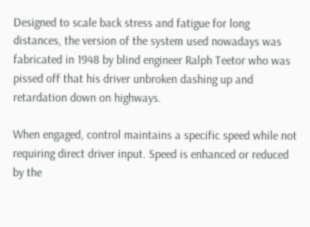Designed to scale back stress and fatigue for long distances, the version of the system used nowadays was fabricated in 1948 by blind engineer Ralph Teetor who was pissed off that his driver unbroken dashing up and retardation down on highways.

When engaged, control maintains a specific speed while not requiring direct driver input. Speed is enhanced or reduced by the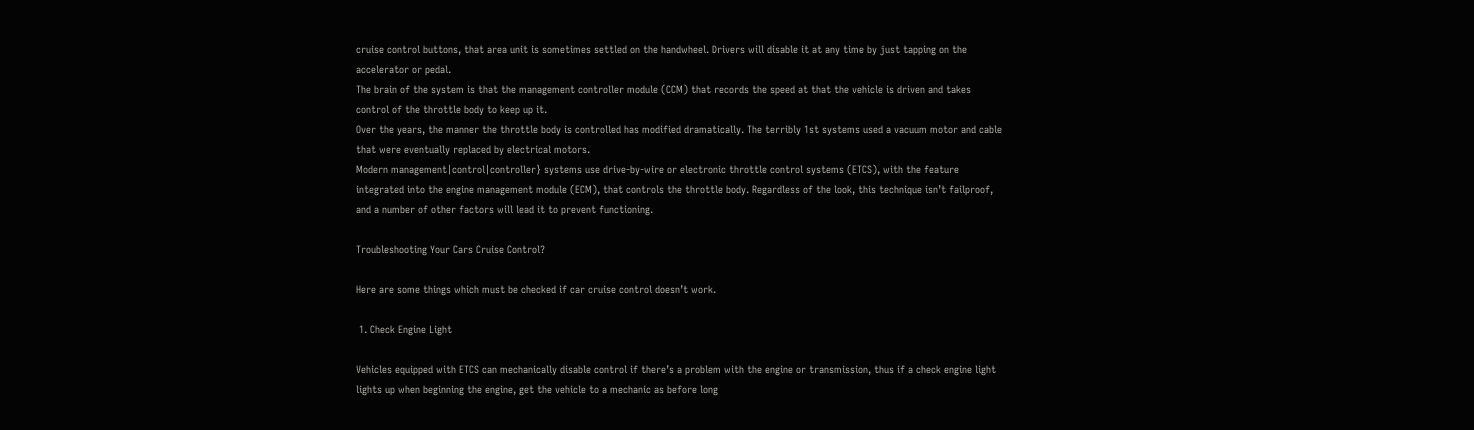cruise control buttons, that area unit is sometimes settled on the handwheel. Drivers will disable it at any time by just tapping on the accelerator or pedal.
The brain of the system is that the management controller module (CCM) that records the speed at that the vehicle is driven and takes control of the throttle body to keep up it.
Over the years, the manner the throttle body is controlled has modified dramatically. The terribly 1st systems used a vacuum motor and cable that were eventually replaced by electrical motors.
Modern management|control|controller} systems use drive-by-wire or electronic throttle control systems (ETCS), with the feature integrated into the engine management module (ECM), that controls the throttle body. Regardless of the look, this technique isn’t failproof, and a number of other factors will lead it to prevent functioning.

Troubleshooting Your Cars Cruise Control?

Here are some things which must be checked if car cruise control doesn’t work.

 1. Check Engine Light

Vehicles equipped with ETCS can mechanically disable control if there’s a problem with the engine or transmission, thus if a check engine light lights up when beginning the engine, get the vehicle to a mechanic as before long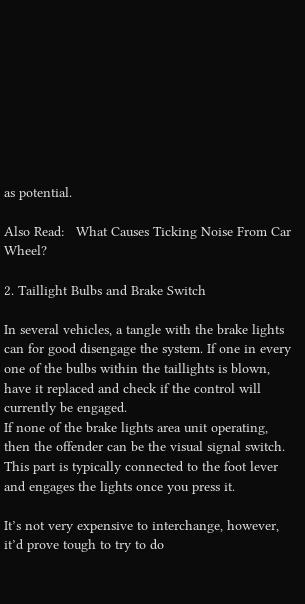as potential.

Also Read:   What Causes Ticking Noise From Car Wheel?

2. Taillight Bulbs and Brake Switch

In several vehicles, a tangle with the brake lights can for good disengage the system. If one in every one of the bulbs within the taillights is blown, have it replaced and check if the control will currently be engaged.
If none of the brake lights area unit operating, then the offender can be the visual signal switch. This part is typically connected to the foot lever and engages the lights once you press it.

It’s not very expensive to interchange, however, it’d prove tough to try to do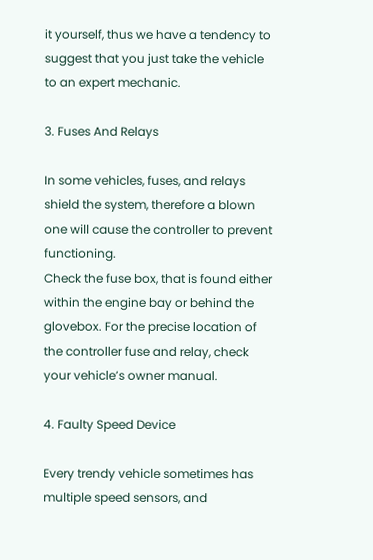it yourself, thus we have a tendency to suggest that you just take the vehicle to an expert mechanic.

3. Fuses And Relays

In some vehicles, fuses, and relays shield the system, therefore a blown one will cause the controller to prevent functioning.
Check the fuse box, that is found either within the engine bay or behind the glovebox. For the precise location of the controller fuse and relay, check your vehicle’s owner manual.

4. Faulty Speed Device

Every trendy vehicle sometimes has multiple speed sensors, and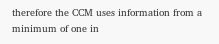therefore the CCM uses information from a minimum of one in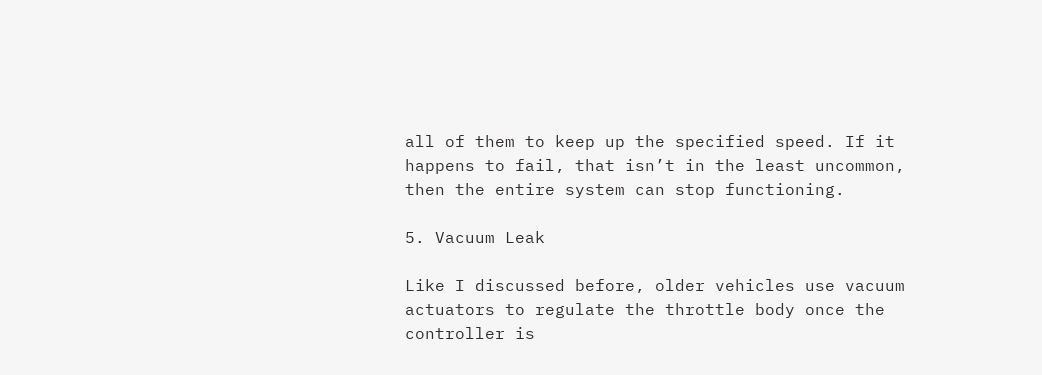all of them to keep up the specified speed. If it happens to fail, that isn’t in the least uncommon, then the entire system can stop functioning.

5. Vacuum Leak

Like I discussed before, older vehicles use vacuum actuators to regulate the throttle body once the controller is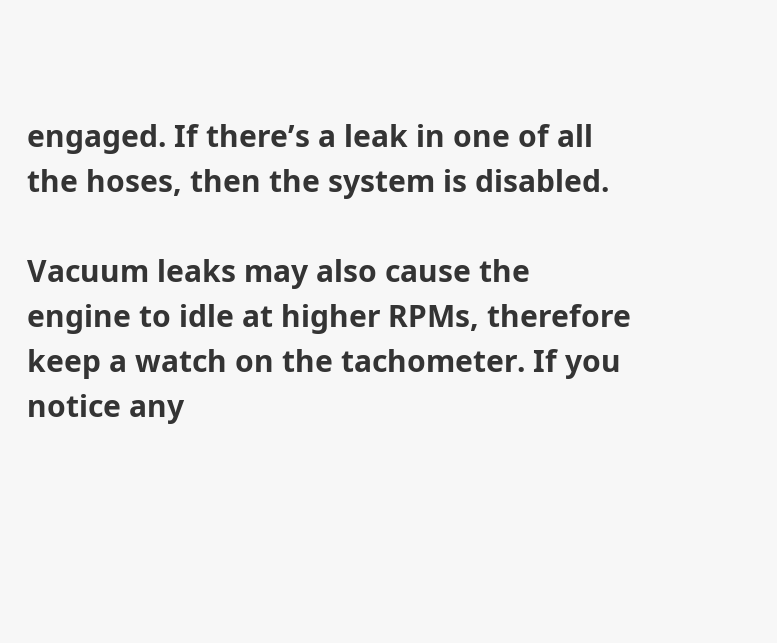engaged. If there’s a leak in one of all the hoses, then the system is disabled.

Vacuum leaks may also cause the engine to idle at higher RPMs, therefore keep a watch on the tachometer. If you notice any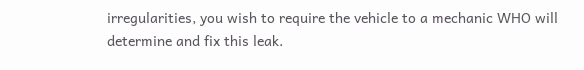irregularities, you wish to require the vehicle to a mechanic WHO will determine and fix this leak.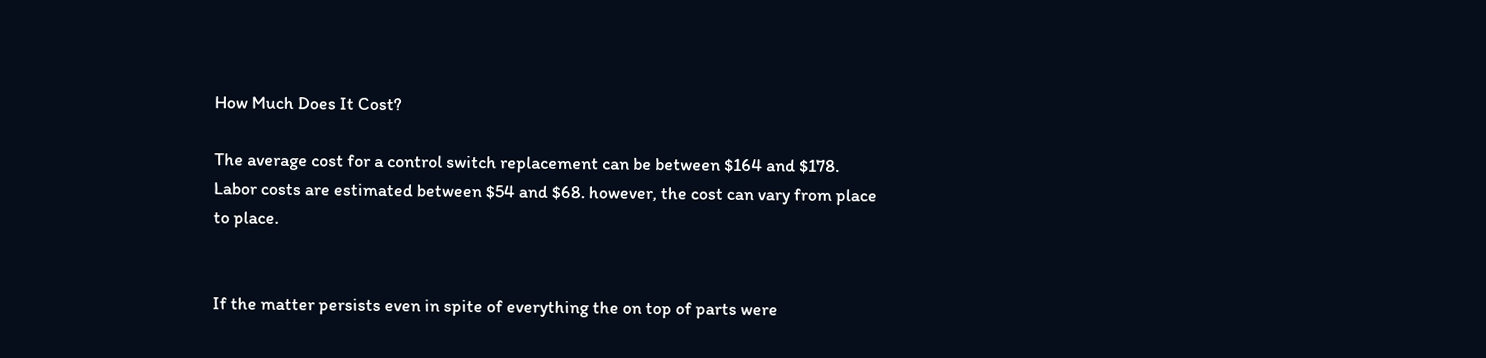How Much Does It Cost?

The average cost for a control switch replacement can be between $164 and $178. Labor costs are estimated between $54 and $68. however, the cost can vary from place to place.


If the matter persists even in spite of everything the on top of parts were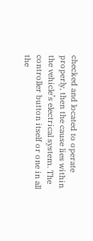checked and located to operate properly, then the cause lies within the vehicle’s electrical system. The controller button itself or one in all the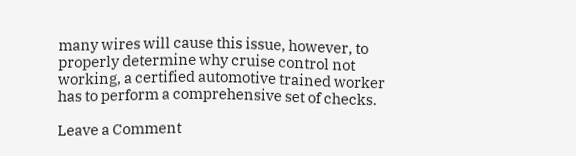many wires will cause this issue, however, to properly determine why cruise control not working, a certified automotive trained worker has to perform a comprehensive set of checks.

Leave a Comment